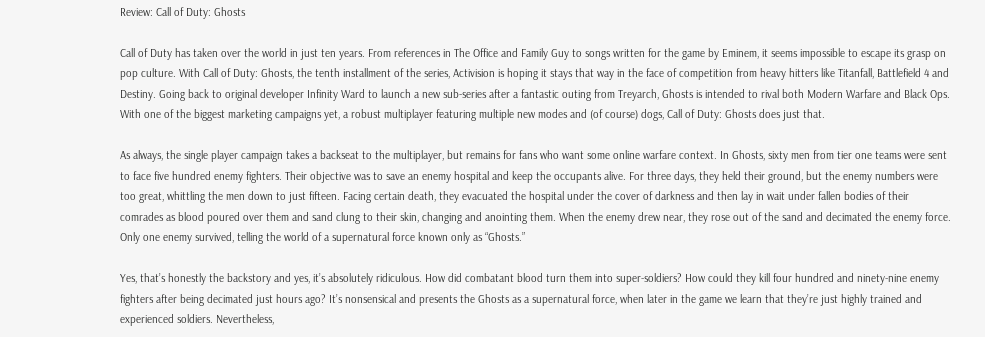Review: Call of Duty: Ghosts

Call of Duty has taken over the world in just ten years. From references in The Office and Family Guy to songs written for the game by Eminem, it seems impossible to escape its grasp on pop culture. With Call of Duty: Ghosts, the tenth installment of the series, Activision is hoping it stays that way in the face of competition from heavy hitters like Titanfall, Battlefield 4 and Destiny. Going back to original developer Infinity Ward to launch a new sub-series after a fantastic outing from Treyarch, Ghosts is intended to rival both Modern Warfare and Black Ops. With one of the biggest marketing campaigns yet, a robust multiplayer featuring multiple new modes and (of course) dogs, Call of Duty: Ghosts does just that.

As always, the single player campaign takes a backseat to the multiplayer, but remains for fans who want some online warfare context. In Ghosts, sixty men from tier one teams were sent to face five hundred enemy fighters. Their objective was to save an enemy hospital and keep the occupants alive. For three days, they held their ground, but the enemy numbers were too great, whittling the men down to just fifteen. Facing certain death, they evacuated the hospital under the cover of darkness and then lay in wait under fallen bodies of their comrades as blood poured over them and sand clung to their skin, changing and anointing them. When the enemy drew near, they rose out of the sand and decimated the enemy force. Only one enemy survived, telling the world of a supernatural force known only as “Ghosts.”

Yes, that’s honestly the backstory and yes, it’s absolutely ridiculous. How did combatant blood turn them into super-soldiers? How could they kill four hundred and ninety-nine enemy fighters after being decimated just hours ago? It’s nonsensical and presents the Ghosts as a supernatural force, when later in the game we learn that they’re just highly trained and experienced soldiers. Nevertheless,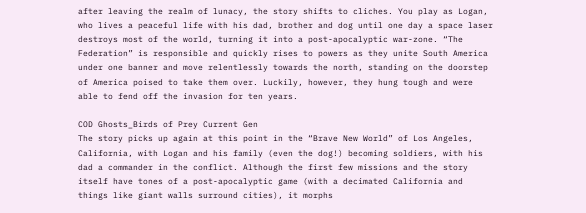after leaving the realm of lunacy, the story shifts to cliches. You play as Logan, who lives a peaceful life with his dad, brother and dog until one day a space laser destroys most of the world, turning it into a post-apocalyptic war-zone. “The Federation” is responsible and quickly rises to powers as they unite South America under one banner and move relentlessly towards the north, standing on the doorstep of America poised to take them over. Luckily, however, they hung tough and were able to fend off the invasion for ten years.

COD Ghosts_Birds of Prey Current Gen
The story picks up again at this point in the “Brave New World” of Los Angeles, California, with Logan and his family (even the dog!) becoming soldiers, with his dad a commander in the conflict. Although the first few missions and the story itself have tones of a post-apocalyptic game (with a decimated California and things like giant walls surround cities), it morphs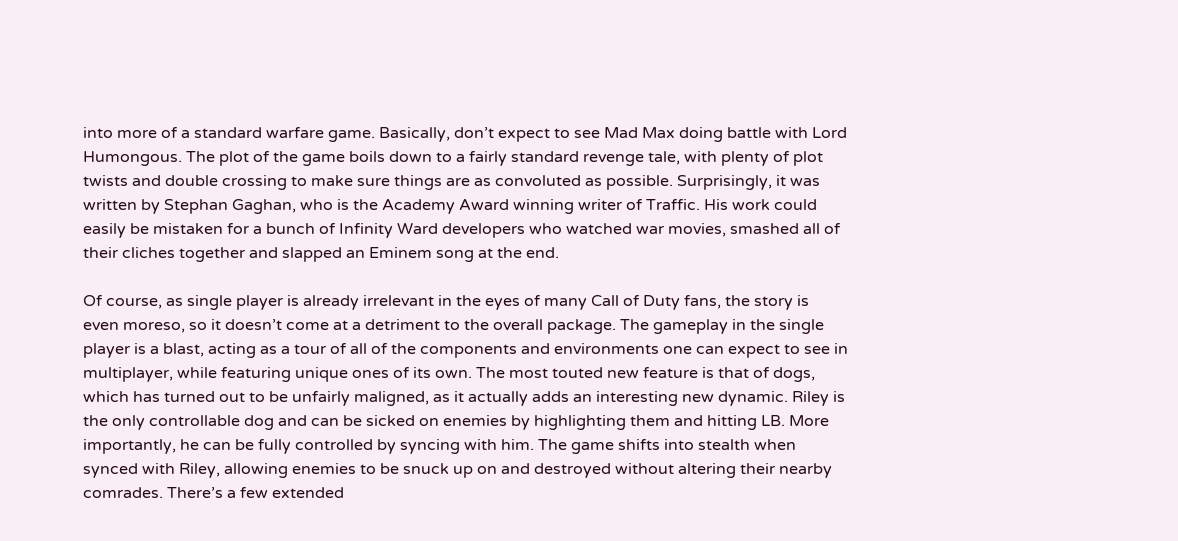into more of a standard warfare game. Basically, don’t expect to see Mad Max doing battle with Lord Humongous. The plot of the game boils down to a fairly standard revenge tale, with plenty of plot twists and double crossing to make sure things are as convoluted as possible. Surprisingly, it was written by Stephan Gaghan, who is the Academy Award winning writer of Traffic. His work could easily be mistaken for a bunch of Infinity Ward developers who watched war movies, smashed all of their cliches together and slapped an Eminem song at the end.

Of course, as single player is already irrelevant in the eyes of many Call of Duty fans, the story is even moreso, so it doesn’t come at a detriment to the overall package. The gameplay in the single player is a blast, acting as a tour of all of the components and environments one can expect to see in multiplayer, while featuring unique ones of its own. The most touted new feature is that of dogs, which has turned out to be unfairly maligned, as it actually adds an interesting new dynamic. Riley is the only controllable dog and can be sicked on enemies by highlighting them and hitting LB. More importantly, he can be fully controlled by syncing with him. The game shifts into stealth when synced with Riley, allowing enemies to be snuck up on and destroyed without altering their nearby comrades. There’s a few extended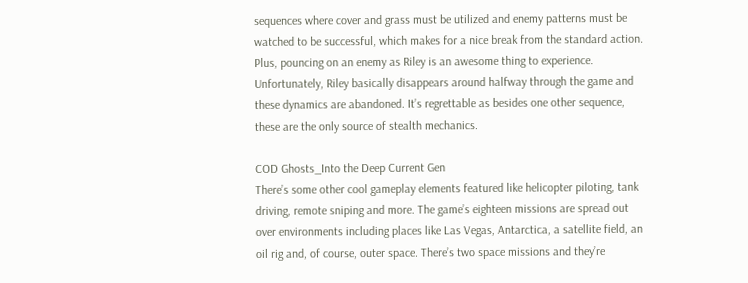sequences where cover and grass must be utilized and enemy patterns must be watched to be successful, which makes for a nice break from the standard action. Plus, pouncing on an enemy as Riley is an awesome thing to experience. Unfortunately, Riley basically disappears around halfway through the game and these dynamics are abandoned. It’s regrettable as besides one other sequence, these are the only source of stealth mechanics.

COD Ghosts_Into the Deep Current Gen
There’s some other cool gameplay elements featured like helicopter piloting, tank driving, remote sniping and more. The game’s eighteen missions are spread out over environments including places like Las Vegas, Antarctica, a satellite field, an oil rig and, of course, outer space. There’s two space missions and they’re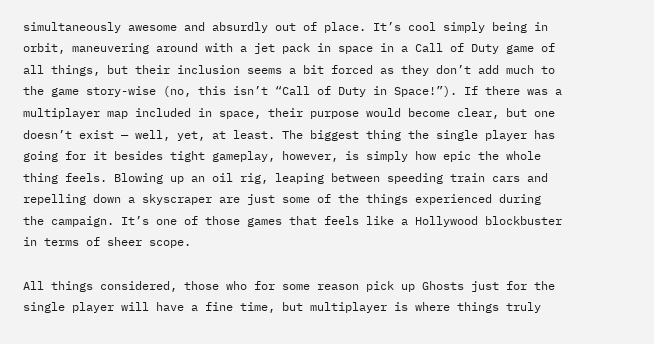simultaneously awesome and absurdly out of place. It’s cool simply being in orbit, maneuvering around with a jet pack in space in a Call of Duty game of all things, but their inclusion seems a bit forced as they don’t add much to the game story-wise (no, this isn’t “Call of Duty in Space!”). If there was a multiplayer map included in space, their purpose would become clear, but one doesn’t exist — well, yet, at least. The biggest thing the single player has going for it besides tight gameplay, however, is simply how epic the whole thing feels. Blowing up an oil rig, leaping between speeding train cars and repelling down a skyscraper are just some of the things experienced during the campaign. It’s one of those games that feels like a Hollywood blockbuster in terms of sheer scope.

All things considered, those who for some reason pick up Ghosts just for the single player will have a fine time, but multiplayer is where things truly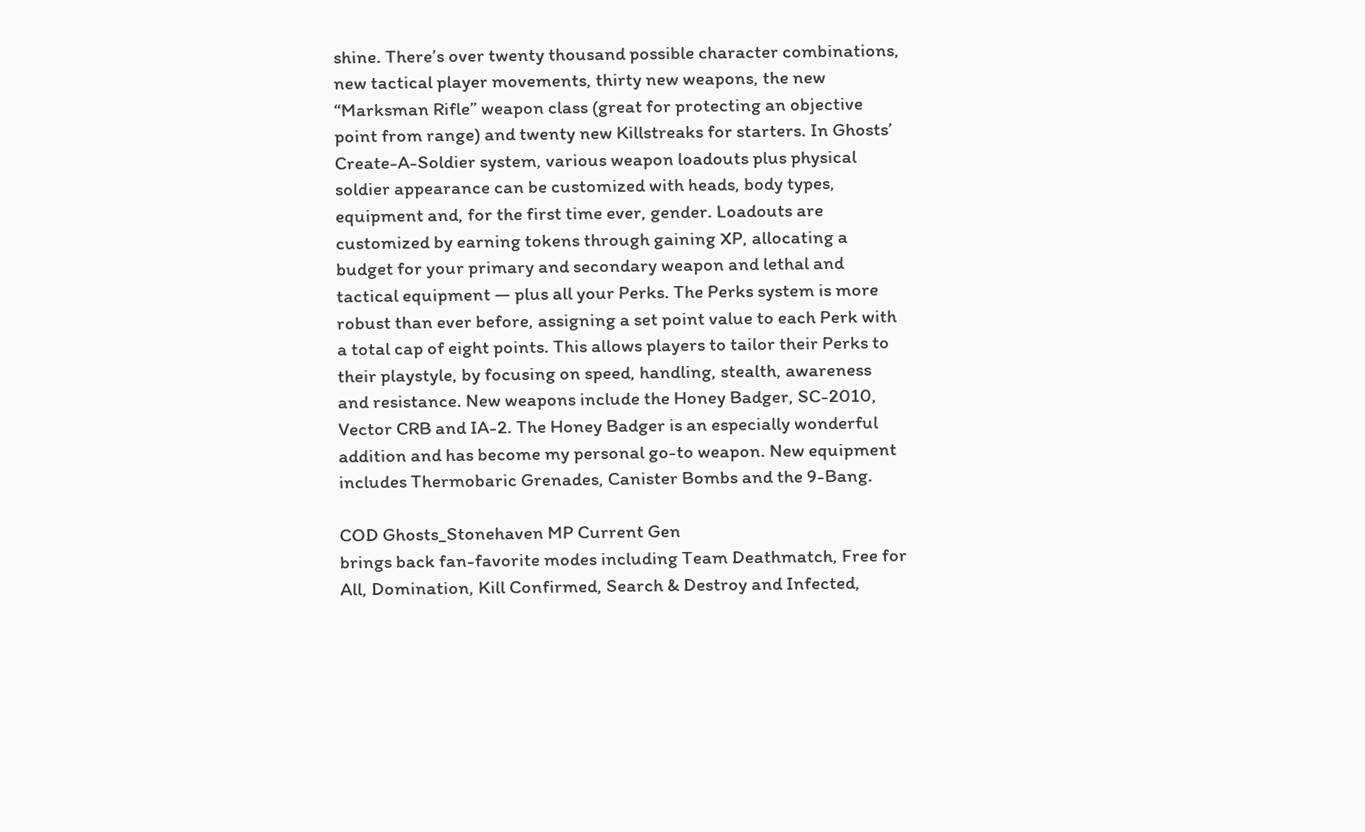shine. There’s over twenty thousand possible character combinations, new tactical player movements, thirty new weapons, the new “Marksman Rifle” weapon class (great for protecting an objective point from range) and twenty new Killstreaks for starters. In Ghosts’ Create-A-Soldier system, various weapon loadouts plus physical soldier appearance can be customized with heads, body types, equipment and, for the first time ever, gender. Loadouts are customized by earning tokens through gaining XP, allocating a budget for your primary and secondary weapon and lethal and tactical equipment — plus all your Perks. The Perks system is more robust than ever before, assigning a set point value to each Perk with a total cap of eight points. This allows players to tailor their Perks to their playstyle, by focusing on speed, handling, stealth, awareness and resistance. New weapons include the Honey Badger, SC-2010, Vector CRB and IA-2. The Honey Badger is an especially wonderful addition and has become my personal go-to weapon. New equipment includes Thermobaric Grenades, Canister Bombs and the 9-Bang.

COD Ghosts_Stonehaven MP Current Gen
brings back fan-favorite modes including Team Deathmatch, Free for All, Domination, Kill Confirmed, Search & Destroy and Infected,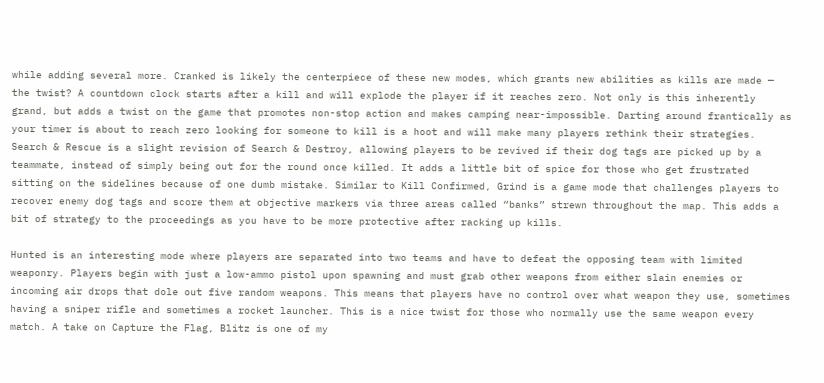while adding several more. Cranked is likely the centerpiece of these new modes, which grants new abilities as kills are made — the twist? A countdown clock starts after a kill and will explode the player if it reaches zero. Not only is this inherently grand, but adds a twist on the game that promotes non-stop action and makes camping near-impossible. Darting around frantically as your timer is about to reach zero looking for someone to kill is a hoot and will make many players rethink their strategies. Search & Rescue is a slight revision of Search & Destroy, allowing players to be revived if their dog tags are picked up by a teammate, instead of simply being out for the round once killed. It adds a little bit of spice for those who get frustrated sitting on the sidelines because of one dumb mistake. Similar to Kill Confirmed, Grind is a game mode that challenges players to recover enemy dog tags and score them at objective markers via three areas called “banks” strewn throughout the map. This adds a bit of strategy to the proceedings as you have to be more protective after racking up kills.

Hunted is an interesting mode where players are separated into two teams and have to defeat the opposing team with limited weaponry. Players begin with just a low-ammo pistol upon spawning and must grab other weapons from either slain enemies or incoming air drops that dole out five random weapons. This means that players have no control over what weapon they use, sometimes having a sniper rifle and sometimes a rocket launcher. This is a nice twist for those who normally use the same weapon every match. A take on Capture the Flag, Blitz is one of my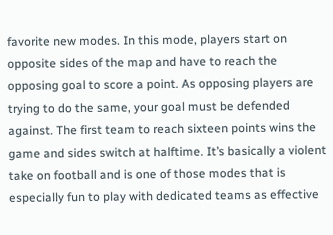favorite new modes. In this mode, players start on opposite sides of the map and have to reach the opposing goal to score a point. As opposing players are trying to do the same, your goal must be defended against. The first team to reach sixteen points wins the game and sides switch at halftime. It’s basically a violent take on football and is one of those modes that is especially fun to play with dedicated teams as effective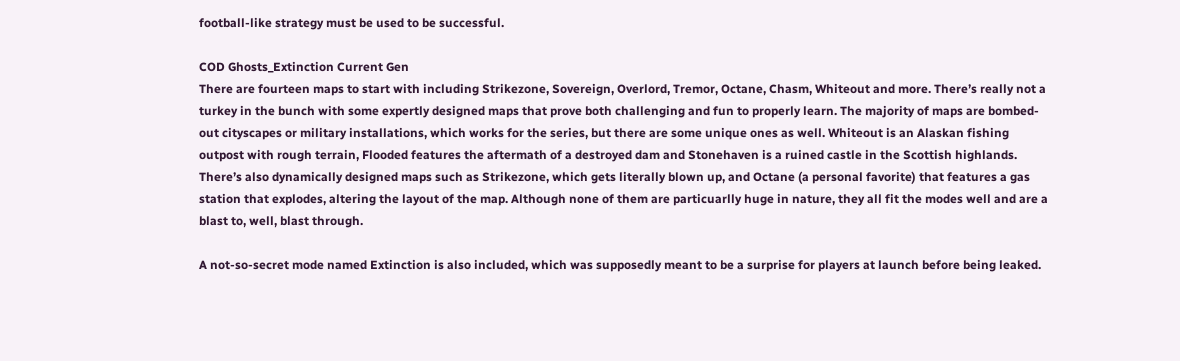football-like strategy must be used to be successful.

COD Ghosts_Extinction Current Gen
There are fourteen maps to start with including Strikezone, Sovereign, Overlord, Tremor, Octane, Chasm, Whiteout and more. There’s really not a turkey in the bunch with some expertly designed maps that prove both challenging and fun to properly learn. The majority of maps are bombed-out cityscapes or military installations, which works for the series, but there are some unique ones as well. Whiteout is an Alaskan fishing outpost with rough terrain, Flooded features the aftermath of a destroyed dam and Stonehaven is a ruined castle in the Scottish highlands. There’s also dynamically designed maps such as Strikezone, which gets literally blown up, and Octane (a personal favorite) that features a gas station that explodes, altering the layout of the map. Although none of them are particuarlly huge in nature, they all fit the modes well and are a blast to, well, blast through.

A not-so-secret mode named Extinction is also included, which was supposedly meant to be a surprise for players at launch before being leaked.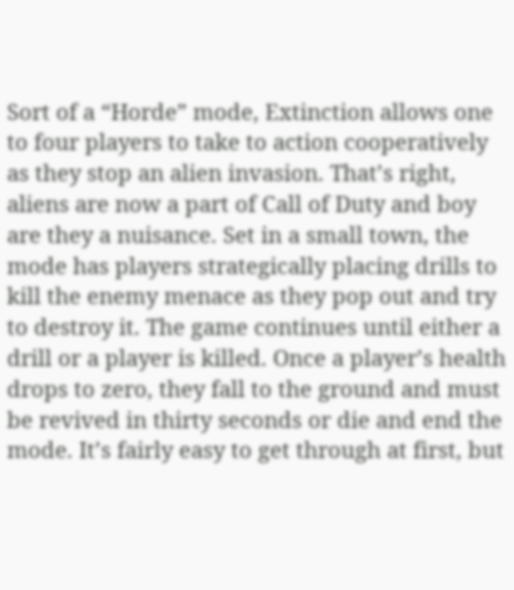Sort of a “Horde” mode, Extinction allows one to four players to take to action cooperatively as they stop an alien invasion. That’s right, aliens are now a part of Call of Duty and boy are they a nuisance. Set in a small town, the mode has players strategically placing drills to kill the enemy menace as they pop out and try to destroy it. The game continues until either a drill or a player is killed. Once a player’s health drops to zero, they fall to the ground and must be revived in thirty seconds or die and end the mode. It’s fairly easy to get through at first, but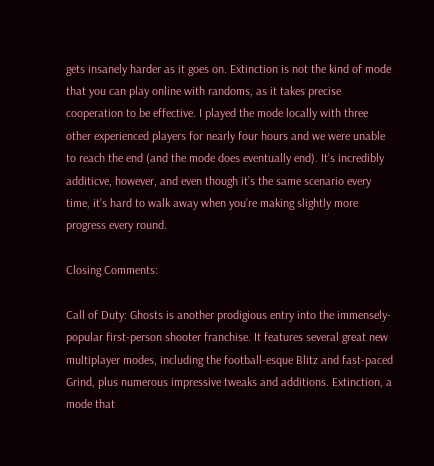gets insanely harder as it goes on. Extinction is not the kind of mode that you can play online with randoms, as it takes precise cooperation to be effective. I played the mode locally with three other experienced players for nearly four hours and we were unable to reach the end (and the mode does eventually end). It’s incredibly additicve, however, and even though it’s the same scenario every time, it’s hard to walk away when you’re making slightly more progress every round.

Closing Comments:

Call of Duty: Ghosts is another prodigious entry into the immensely-popular first-person shooter franchise. It features several great new multiplayer modes, including the football-esque Blitz and fast-paced Grind, plus numerous impressive tweaks and additions. Extinction, a mode that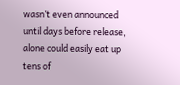wasn’t even announced until days before release, alone could easily eat up tens of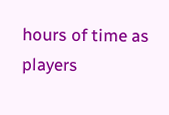hours of time as players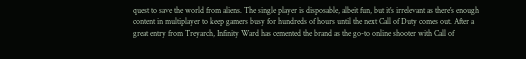quest to save the world from aliens. The single player is disposable, albeit fun, but it’s irrelevant as there’s enough content in multiplayer to keep gamers busy for hundreds of hours until the next Call of Duty comes out. After a great entry from Treyarch, Infinity Ward has cemented the brand as the go-to online shooter with Call of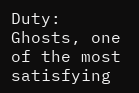Duty: Ghosts, one of the most satisfying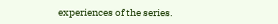experiences of the series.